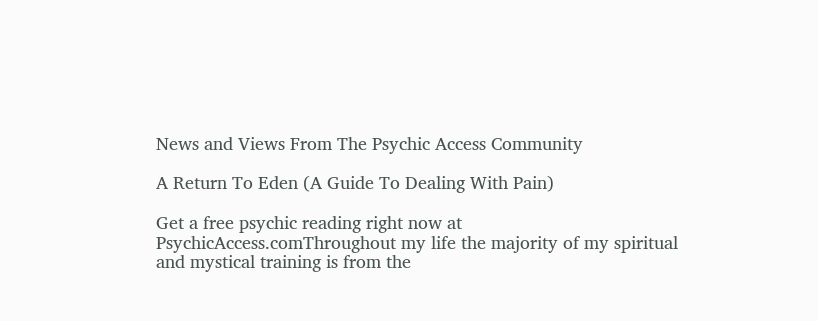News and Views From The Psychic Access Community

A Return To Eden (A Guide To Dealing With Pain)

Get a free psychic reading right now at PsychicAccess.comThroughout my life the majority of my spiritual and mystical training is from the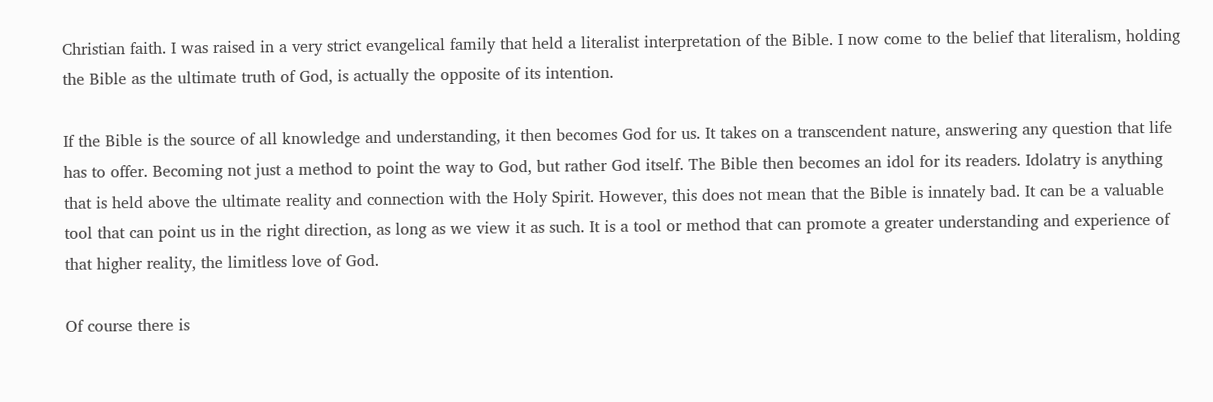Christian faith. I was raised in a very strict evangelical family that held a literalist interpretation of the Bible. I now come to the belief that literalism, holding the Bible as the ultimate truth of God, is actually the opposite of its intention.

If the Bible is the source of all knowledge and understanding, it then becomes God for us. It takes on a transcendent nature, answering any question that life has to offer. Becoming not just a method to point the way to God, but rather God itself. The Bible then becomes an idol for its readers. Idolatry is anything that is held above the ultimate reality and connection with the Holy Spirit. However, this does not mean that the Bible is innately bad. It can be a valuable tool that can point us in the right direction, as long as we view it as such. It is a tool or method that can promote a greater understanding and experience of that higher reality, the limitless love of God.

Of course there is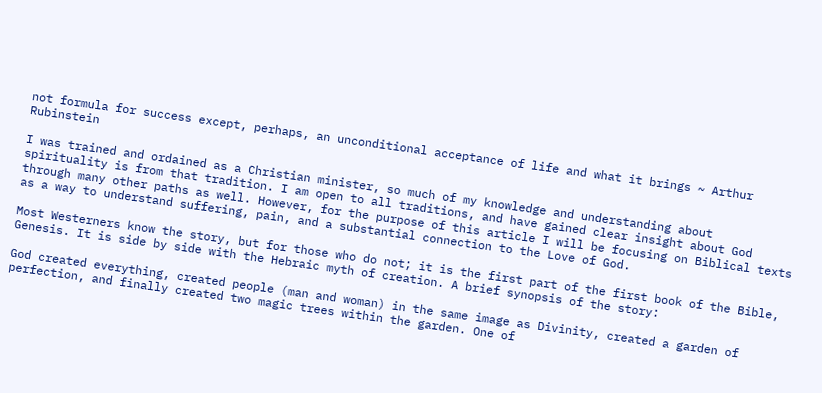not formula for success except, perhaps, an unconditional acceptance of life and what it brings ~ Arthur Rubinstein

I was trained and ordained as a Christian minister, so much of my knowledge and understanding about spirituality is from that tradition. I am open to all traditions, and have gained clear insight about God through many other paths as well. However, for the purpose of this article I will be focusing on Biblical texts as a way to understand suffering, pain, and a substantial connection to the Love of God.

Most Westerners know the story, but for those who do not; it is the first part of the first book of the Bible, Genesis. It is side by side with the Hebraic myth of creation. A brief synopsis of the story:

God created everything, created people (man and woman) in the same image as Divinity, created a garden of perfection, and finally created two magic trees within the garden. One of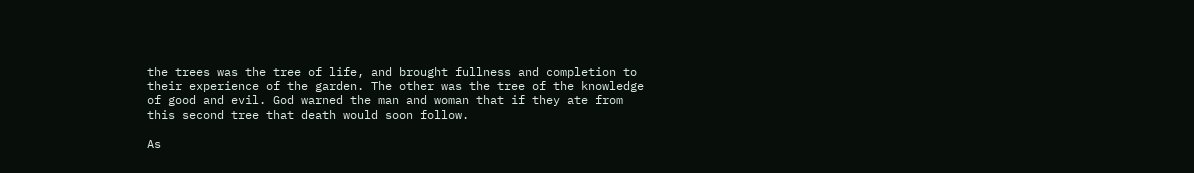the trees was the tree of life, and brought fullness and completion to their experience of the garden. The other was the tree of the knowledge of good and evil. God warned the man and woman that if they ate from this second tree that death would soon follow.

As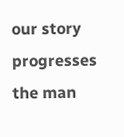our story progresses the man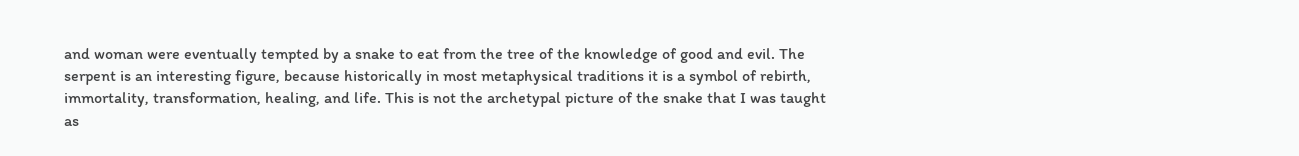and woman were eventually tempted by a snake to eat from the tree of the knowledge of good and evil. The serpent is an interesting figure, because historically in most metaphysical traditions it is a symbol of rebirth, immortality, transformation, healing, and life. This is not the archetypal picture of the snake that I was taught as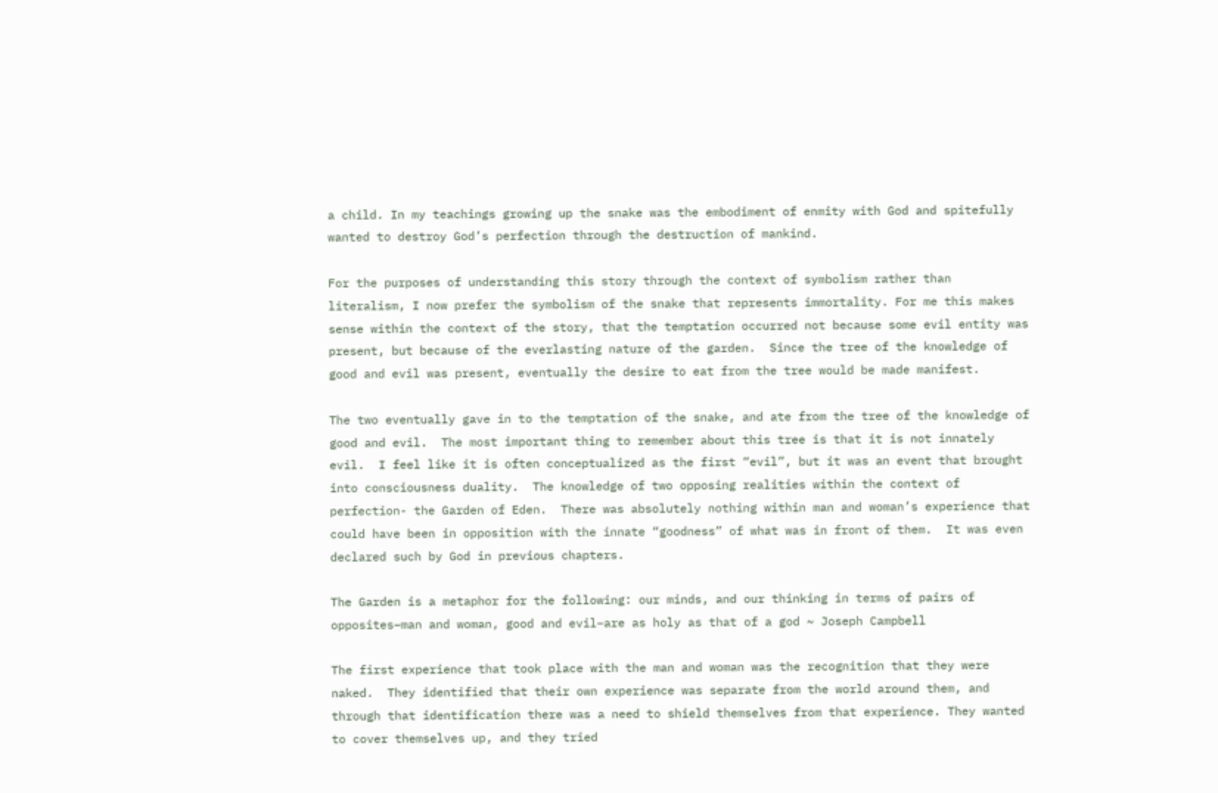a child. In my teachings growing up the snake was the embodiment of enmity with God and spitefully wanted to destroy God’s perfection through the destruction of mankind.

For the purposes of understanding this story through the context of symbolism rather than literalism, I now prefer the symbolism of the snake that represents immortality. For me this makes sense within the context of the story, that the temptation occurred not because some evil entity was present, but because of the everlasting nature of the garden.  Since the tree of the knowledge of good and evil was present, eventually the desire to eat from the tree would be made manifest.

The two eventually gave in to the temptation of the snake, and ate from the tree of the knowledge of good and evil.  The most important thing to remember about this tree is that it is not innately evil.  I feel like it is often conceptualized as the first “evil”, but it was an event that brought into consciousness duality.  The knowledge of two opposing realities within the context of perfection- the Garden of Eden.  There was absolutely nothing within man and woman’s experience that could have been in opposition with the innate “goodness” of what was in front of them.  It was even declared such by God in previous chapters.

The Garden is a metaphor for the following: our minds, and our thinking in terms of pairs of opposites–man and woman, good and evil–are as holy as that of a god ~ Joseph Campbell

The first experience that took place with the man and woman was the recognition that they were naked.  They identified that their own experience was separate from the world around them, and through that identification there was a need to shield themselves from that experience. They wanted to cover themselves up, and they tried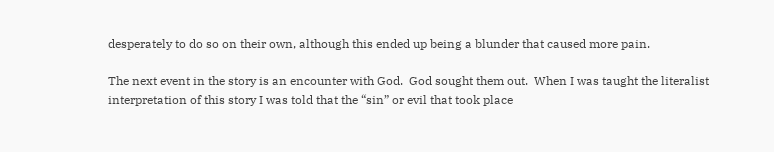desperately to do so on their own, although this ended up being a blunder that caused more pain.

The next event in the story is an encounter with God.  God sought them out.  When I was taught the literalist interpretation of this story I was told that the “sin” or evil that took place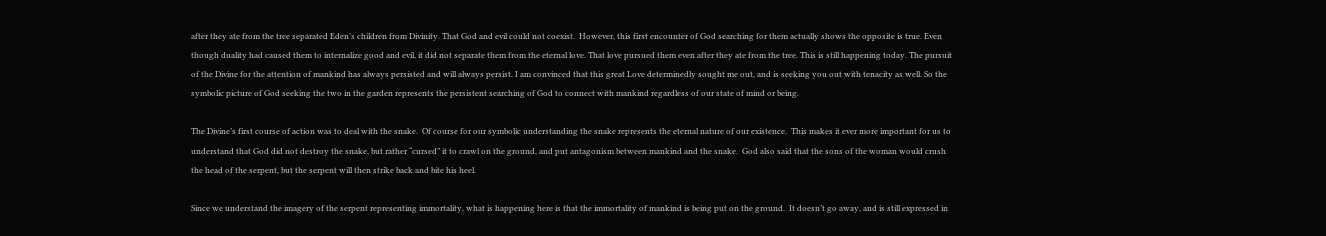after they ate from the tree separated Eden’s children from Divinity. That God and evil could not coexist.  However, this first encounter of God searching for them actually shows the opposite is true. Even though duality had caused them to internalize good and evil, it did not separate them from the eternal love. That love pursued them even after they ate from the tree. This is still happening today. The pursuit of the Divine for the attention of mankind has always persisted and will always persist. I am convinced that this great Love determinedly sought me out, and is seeking you out with tenacity as well. So the symbolic picture of God seeking the two in the garden represents the persistent searching of God to connect with mankind regardless of our state of mind or being.

The Divine’s first course of action was to deal with the snake.  Of course for our symbolic understanding the snake represents the eternal nature of our existence.  This makes it ever more important for us to understand that God did not destroy the snake, but rather “cursed” it to crawl on the ground, and put antagonism between mankind and the snake.  God also said that the sons of the woman would crush the head of the serpent, but the serpent will then strike back and bite his heel.

Since we understand the imagery of the serpent representing immortality, what is happening here is that the immortality of mankind is being put on the ground.  It doesn’t go away, and is still expressed in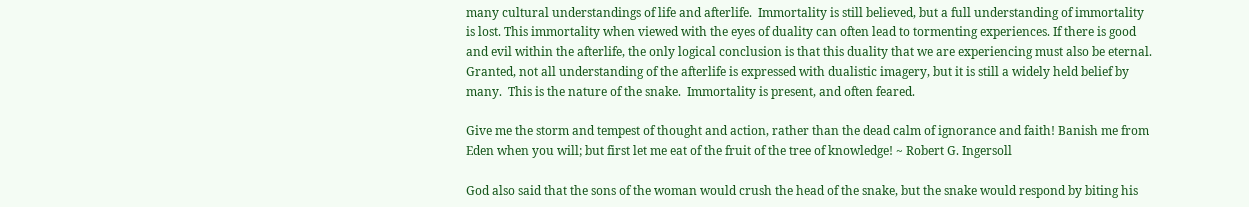many cultural understandings of life and afterlife.  Immortality is still believed, but a full understanding of immortality is lost. This immortality when viewed with the eyes of duality can often lead to tormenting experiences. If there is good and evil within the afterlife, the only logical conclusion is that this duality that we are experiencing must also be eternal. Granted, not all understanding of the afterlife is expressed with dualistic imagery, but it is still a widely held belief by many.  This is the nature of the snake.  Immortality is present, and often feared.

Give me the storm and tempest of thought and action, rather than the dead calm of ignorance and faith! Banish me from Eden when you will; but first let me eat of the fruit of the tree of knowledge! ~ Robert G. Ingersoll

God also said that the sons of the woman would crush the head of the snake, but the snake would respond by biting his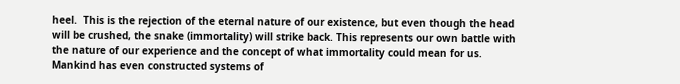heel.  This is the rejection of the eternal nature of our existence, but even though the head will be crushed, the snake (immortality) will strike back. This represents our own battle with the nature of our experience and the concept of what immortality could mean for us.  Mankind has even constructed systems of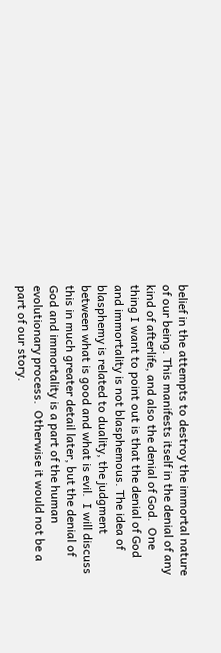belief in the attempts to destroy the immortal nature of our being. This manifests itself in the denial of any kind of afterlife, and also the denial of God.  One thing I want to point out is that the denial of God and immortality is not blasphemous. The idea of blasphemy is related to duality, the judgment between what is good and what is evil.  I will discuss this in much greater detail later, but the denial of God and immortality is a part of the human evolutionary process.  Otherwise it would not be a part of our story.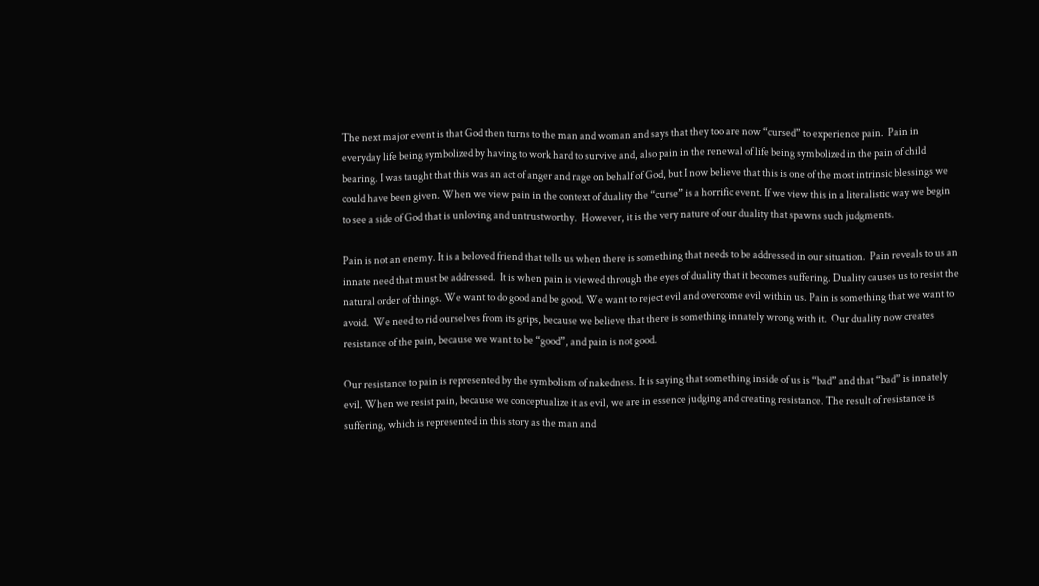The next major event is that God then turns to the man and woman and says that they too are now “cursed” to experience pain.  Pain in everyday life being symbolized by having to work hard to survive and, also pain in the renewal of life being symbolized in the pain of child bearing. I was taught that this was an act of anger and rage on behalf of God, but I now believe that this is one of the most intrinsic blessings we could have been given. When we view pain in the context of duality the “curse” is a horrific event. If we view this in a literalistic way we begin to see a side of God that is unloving and untrustworthy.  However, it is the very nature of our duality that spawns such judgments.

Pain is not an enemy. It is a beloved friend that tells us when there is something that needs to be addressed in our situation.  Pain reveals to us an innate need that must be addressed.  It is when pain is viewed through the eyes of duality that it becomes suffering. Duality causes us to resist the natural order of things. We want to do good and be good. We want to reject evil and overcome evil within us. Pain is something that we want to avoid.  We need to rid ourselves from its grips, because we believe that there is something innately wrong with it.  Our duality now creates resistance of the pain, because we want to be “good”, and pain is not good.

Our resistance to pain is represented by the symbolism of nakedness. It is saying that something inside of us is “bad” and that “bad” is innately evil. When we resist pain, because we conceptualize it as evil, we are in essence judging and creating resistance. The result of resistance is suffering, which is represented in this story as the man and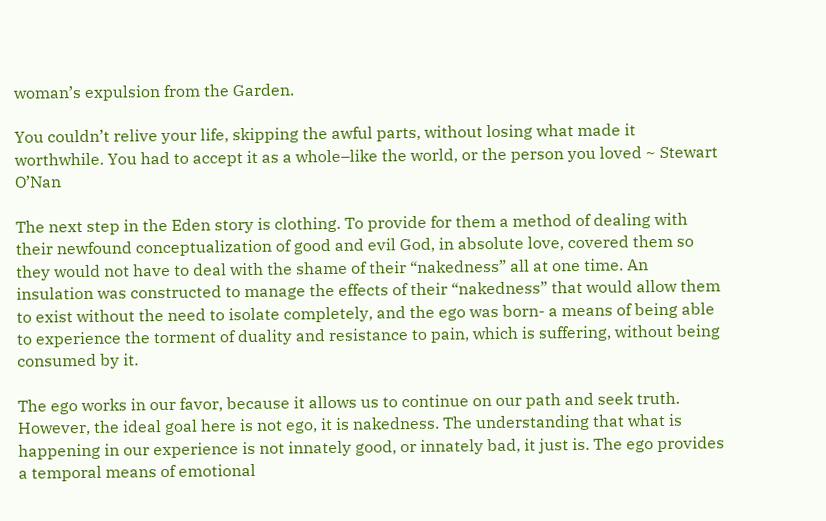woman’s expulsion from the Garden.

You couldn’t relive your life, skipping the awful parts, without losing what made it worthwhile. You had to accept it as a whole–like the world, or the person you loved ~ Stewart O’Nan

The next step in the Eden story is clothing. To provide for them a method of dealing with their newfound conceptualization of good and evil God, in absolute love, covered them so they would not have to deal with the shame of their “nakedness” all at one time. An insulation was constructed to manage the effects of their “nakedness” that would allow them to exist without the need to isolate completely, and the ego was born- a means of being able to experience the torment of duality and resistance to pain, which is suffering, without being consumed by it.

The ego works in our favor, because it allows us to continue on our path and seek truth. However, the ideal goal here is not ego, it is nakedness. The understanding that what is happening in our experience is not innately good, or innately bad, it just is. The ego provides a temporal means of emotional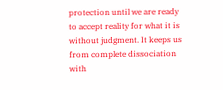protection until we are ready to accept reality for what it is without judgment. It keeps us from complete dissociation with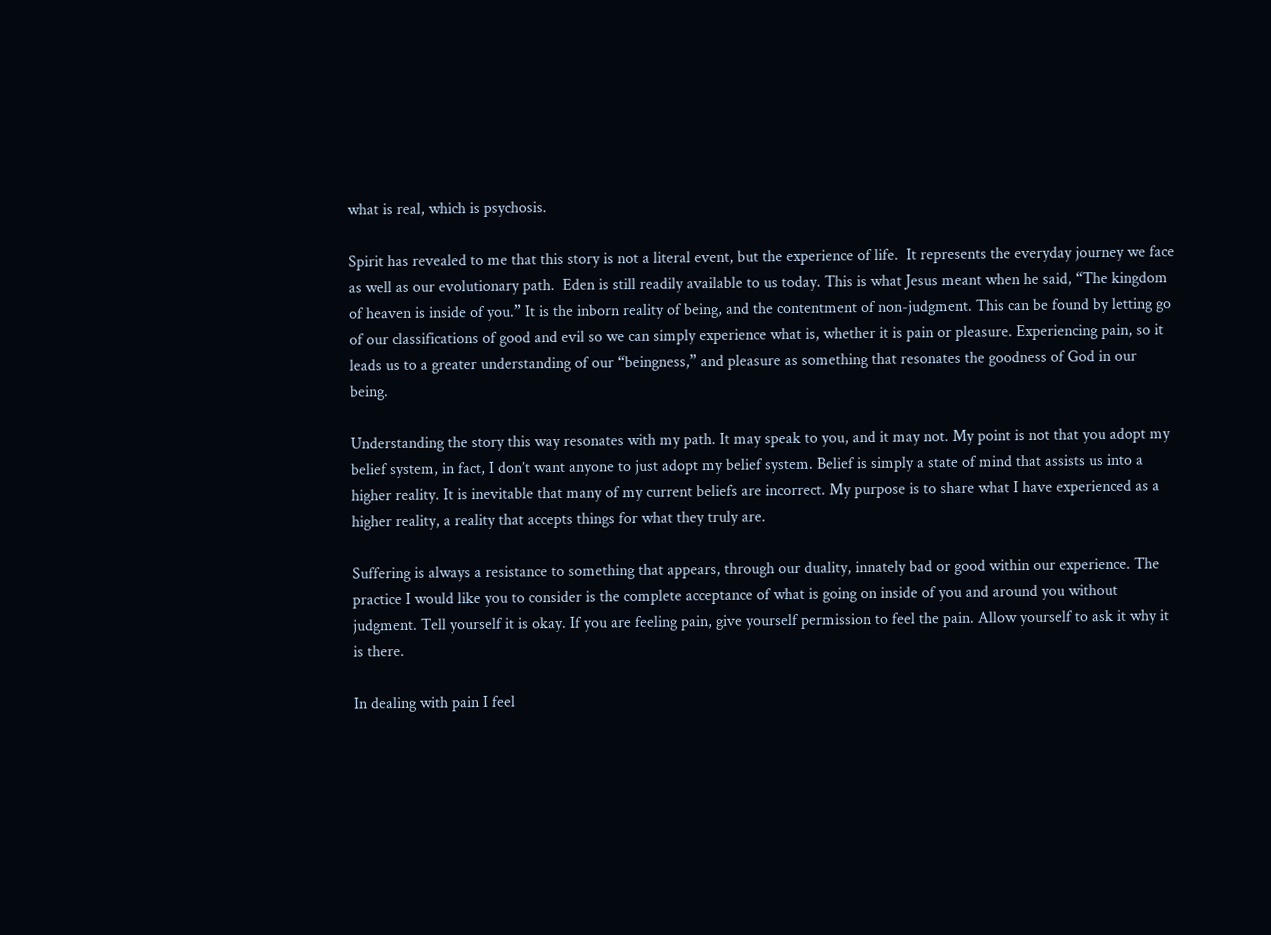what is real, which is psychosis.

Spirit has revealed to me that this story is not a literal event, but the experience of life.  It represents the everyday journey we face as well as our evolutionary path.  Eden is still readily available to us today. This is what Jesus meant when he said, “The kingdom of heaven is inside of you.” It is the inborn reality of being, and the contentment of non-judgment. This can be found by letting go of our classifications of good and evil so we can simply experience what is, whether it is pain or pleasure. Experiencing pain, so it leads us to a greater understanding of our “beingness,” and pleasure as something that resonates the goodness of God in our being.

Understanding the story this way resonates with my path. It may speak to you, and it may not. My point is not that you adopt my belief system, in fact, I don’t want anyone to just adopt my belief system. Belief is simply a state of mind that assists us into a higher reality. It is inevitable that many of my current beliefs are incorrect. My purpose is to share what I have experienced as a higher reality, a reality that accepts things for what they truly are.

Suffering is always a resistance to something that appears, through our duality, innately bad or good within our experience. The practice I would like you to consider is the complete acceptance of what is going on inside of you and around you without judgment. Tell yourself it is okay. If you are feeling pain, give yourself permission to feel the pain. Allow yourself to ask it why it is there.

In dealing with pain I feel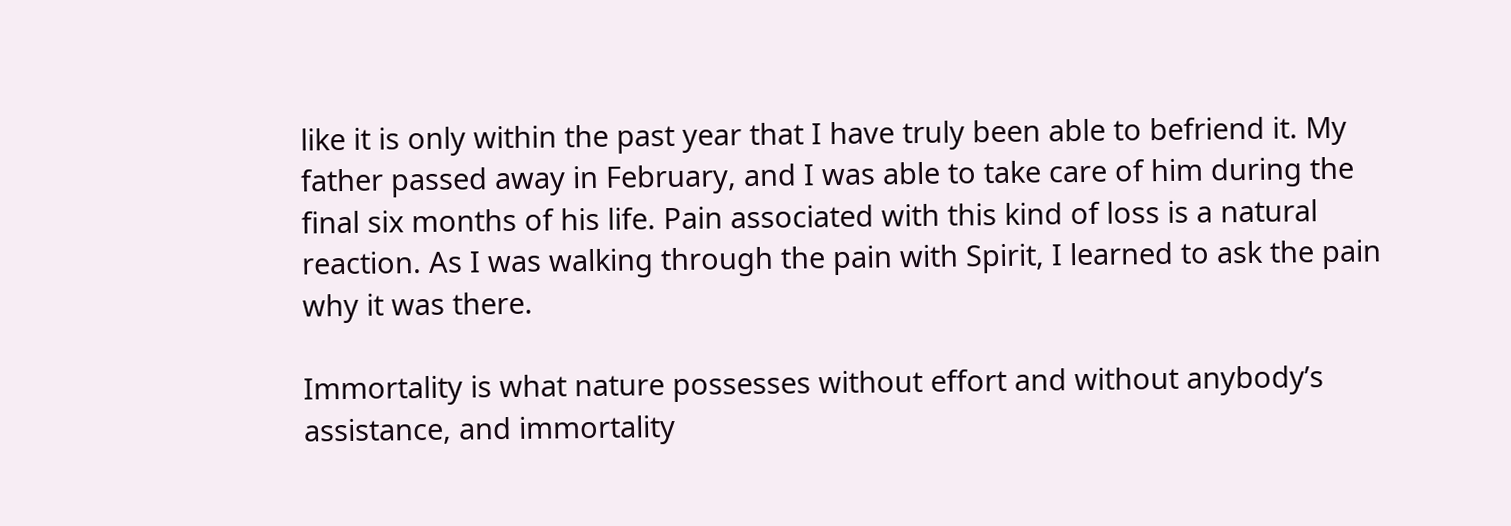like it is only within the past year that I have truly been able to befriend it. My father passed away in February, and I was able to take care of him during the final six months of his life. Pain associated with this kind of loss is a natural reaction. As I was walking through the pain with Spirit, I learned to ask the pain why it was there.

Immortality is what nature possesses without effort and without anybody’s assistance, and immortality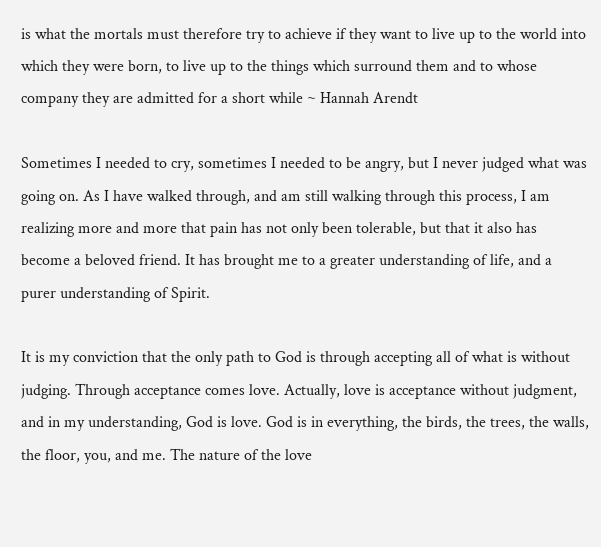is what the mortals must therefore try to achieve if they want to live up to the world into which they were born, to live up to the things which surround them and to whose company they are admitted for a short while ~ Hannah Arendt

Sometimes I needed to cry, sometimes I needed to be angry, but I never judged what was going on. As I have walked through, and am still walking through this process, I am realizing more and more that pain has not only been tolerable, but that it also has become a beloved friend. It has brought me to a greater understanding of life, and a purer understanding of Spirit.

It is my conviction that the only path to God is through accepting all of what is without judging. Through acceptance comes love. Actually, love is acceptance without judgment, and in my understanding, God is love. God is in everything, the birds, the trees, the walls, the floor, you, and me. The nature of the love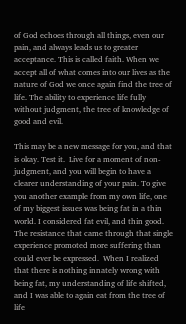of God echoes through all things, even our pain, and always leads us to greater acceptance. This is called faith. When we accept all of what comes into our lives as the nature of God we once again find the tree of life. The ability to experience life fully without judgment, the tree of knowledge of good and evil.

This may be a new message for you, and that is okay. Test it.  Live for a moment of non-judgment, and you will begin to have a clearer understanding of your pain. To give you another example from my own life, one of my biggest issues was being fat in a thin world. I considered fat evil, and thin good. The resistance that came through that single experience promoted more suffering than could ever be expressed.  When I realized that there is nothing innately wrong with being fat, my understanding of life shifted, and I was able to again eat from the tree of life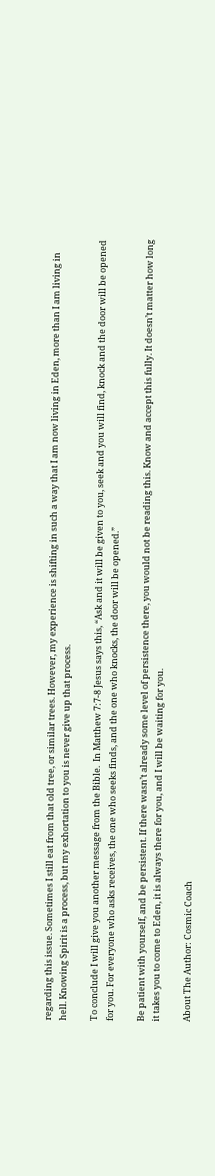regarding this issue. Sometimes I still eat from that old tree, or similar trees. However, my experience is shifting in such a way that I am now living in Eden, more than I am living in hell. Knowing Spirit is a process, but my exhortation to you is never give up that process.

To conclude I will give you another message from the Bible.  In Matthew 7:7-8 Jesus says this, “Ask and it will be given to you, seek and you will find, knock and the door will be opened for you. For everyone who asks receives, the one who seeks finds, and the one who knocks, the door will be opened.”

Be patient with yourself, and be persistent. If there wasn’t already some level of persistence there, you would not be reading this. Know and accept this fully. It doesn’t matter how long it takes you to come to Eden, it is always there for you, and I will be waiting for you.

About The Author: Cosmic Coach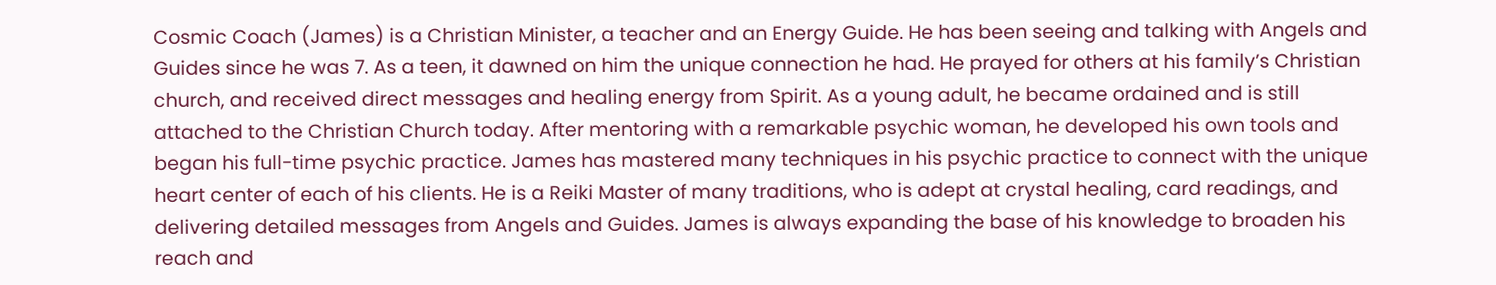Cosmic Coach (James) is a Christian Minister, a teacher and an Energy Guide. He has been seeing and talking with Angels and Guides since he was 7. As a teen, it dawned on him the unique connection he had. He prayed for others at his family’s Christian church, and received direct messages and healing energy from Spirit. As a young adult, he became ordained and is still attached to the Christian Church today. After mentoring with a remarkable psychic woman, he developed his own tools and began his full-time psychic practice. James has mastered many techniques in his psychic practice to connect with the unique heart center of each of his clients. He is a Reiki Master of many traditions, who is adept at crystal healing, card readings, and delivering detailed messages from Angels and Guides. James is always expanding the base of his knowledge to broaden his reach and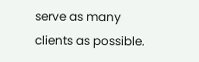serve as many clients as possible.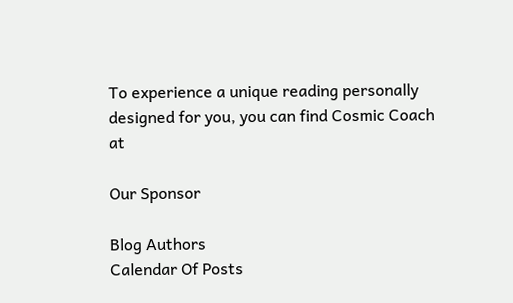To experience a unique reading personally designed for you, you can find Cosmic Coach at

Our Sponsor

Blog Authors
Calendar Of Posts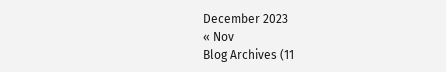December 2023
« Nov
Blog Archives (11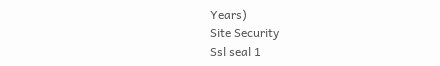Years)
Site Security
Ssl seal 1